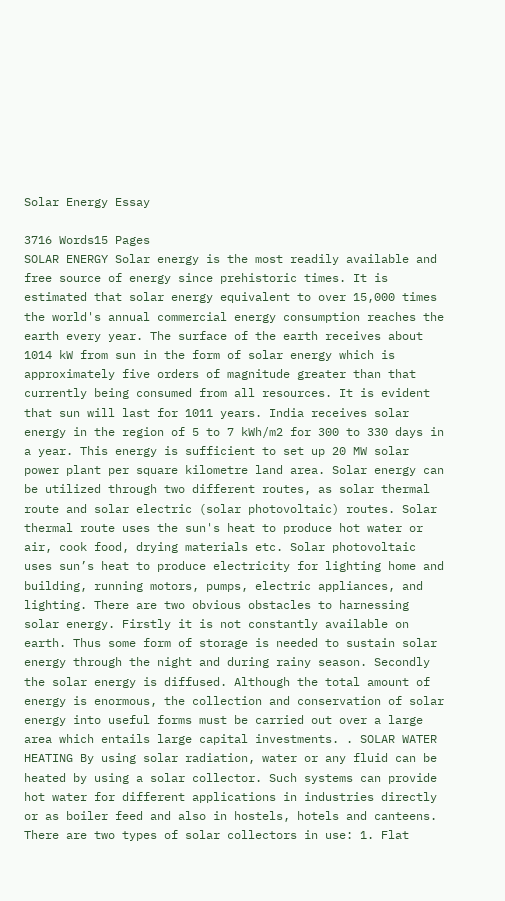Solar Energy Essay

3716 Words15 Pages
SOLAR ENERGY Solar energy is the most readily available and free source of energy since prehistoric times. It is estimated that solar energy equivalent to over 15,000 times the world's annual commercial energy consumption reaches the earth every year. The surface of the earth receives about 1014 kW from sun in the form of solar energy which is approximately five orders of magnitude greater than that currently being consumed from all resources. It is evident that sun will last for 1011 years. India receives solar energy in the region of 5 to 7 kWh/m2 for 300 to 330 days in a year. This energy is sufficient to set up 20 MW solar power plant per square kilometre land area. Solar energy can be utilized through two different routes, as solar thermal route and solar electric (solar photovoltaic) routes. Solar thermal route uses the sun's heat to produce hot water or air, cook food, drying materials etc. Solar photovoltaic uses sun’s heat to produce electricity for lighting home and building, running motors, pumps, electric appliances, and lighting. There are two obvious obstacles to harnessing solar energy. Firstly it is not constantly available on earth. Thus some form of storage is needed to sustain solar energy through the night and during rainy season. Secondly the solar energy is diffused. Although the total amount of energy is enormous, the collection and conservation of solar energy into useful forms must be carried out over a large area which entails large capital investments. . SOLAR WATER HEATING By using solar radiation, water or any fluid can be heated by using a solar collector. Such systems can provide hot water for different applications in industries directly or as boiler feed and also in hostels, hotels and canteens. There are two types of solar collectors in use: 1. Flat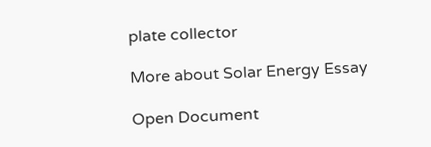plate collector

More about Solar Energy Essay

Open Document